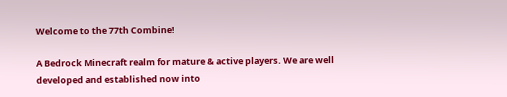Welcome to the 77th Combine!

A Bedrock Minecraft realm for mature & active players. We are well developed and established now into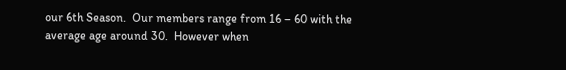our 6th Season.  Our members range from 16 – 60 with the average age around 30.  However when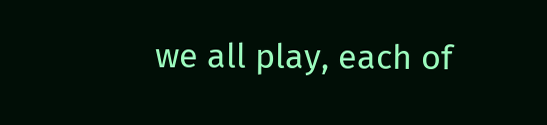we all play, each of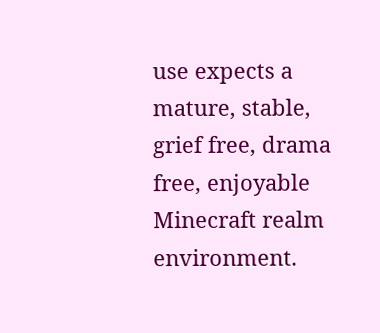use expects a mature, stable, grief free, drama free, enjoyable Minecraft realm environment.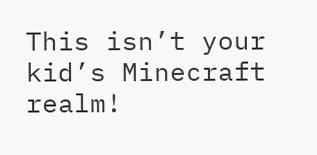This isn’t your kid’s Minecraft realm!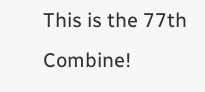This is the 77th Combine!